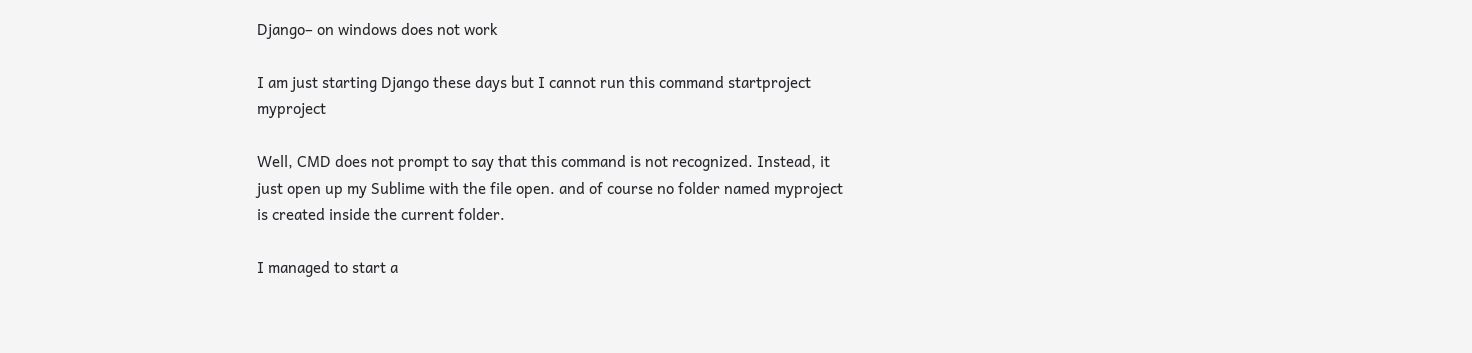Django– on windows does not work

I am just starting Django these days but I cannot run this command startproject myproject

Well, CMD does not prompt to say that this command is not recognized. Instead, it just open up my Sublime with the file open. and of course no folder named myproject is created inside the current folder.

I managed to start a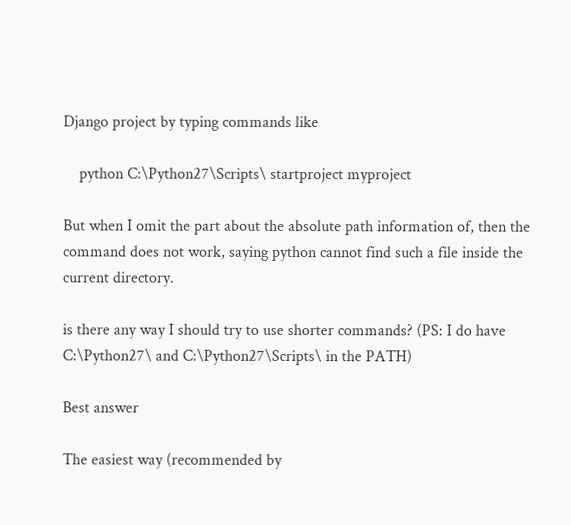Django project by typing commands like

    python C:\Python27\Scripts\ startproject myproject

But when I omit the part about the absolute path information of, then the command does not work, saying python cannot find such a file inside the current directory.

is there any way I should try to use shorter commands? (PS: I do have C:\Python27\ and C:\Python27\Scripts\ in the PATH)

Best answer

The easiest way (recommended by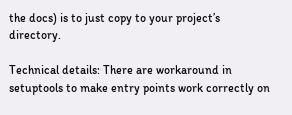the docs) is to just copy to your project’s directory.

Technical details: There are workaround in setuptools to make entry points work correctly on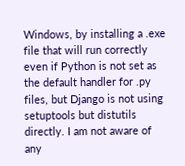Windows, by installing a .exe file that will run correctly even if Python is not set as the default handler for .py files, but Django is not using setuptools but distutils directly. I am not aware of any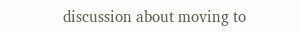discussion about moving to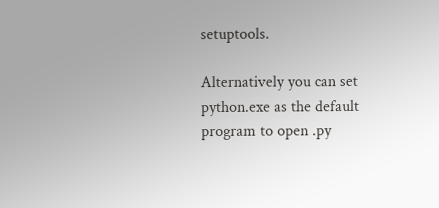setuptools.

Alternatively you can set python.exe as the default program to open .py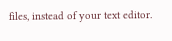files, instead of your text editor.